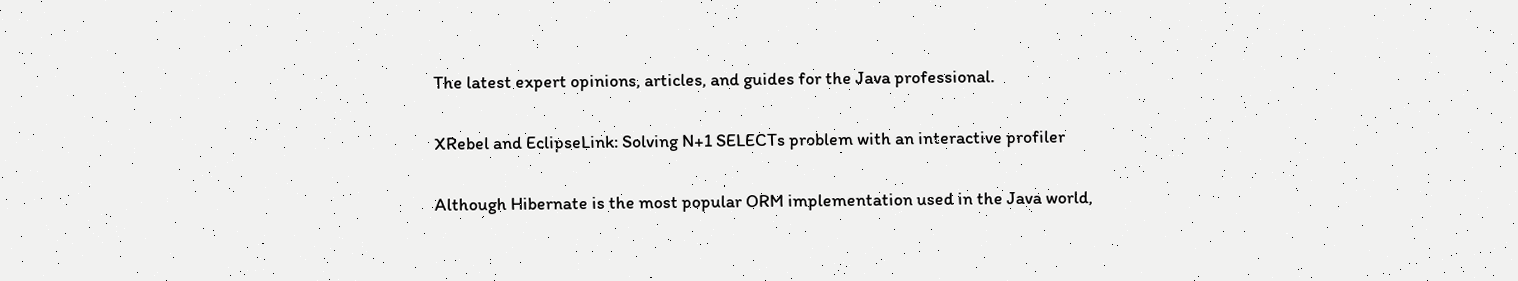The latest expert opinions, articles, and guides for the Java professional.

XRebel and EclipseLink: Solving N+1 SELECTs problem with an interactive profiler

Although Hibernate is the most popular ORM implementation used in the Java world,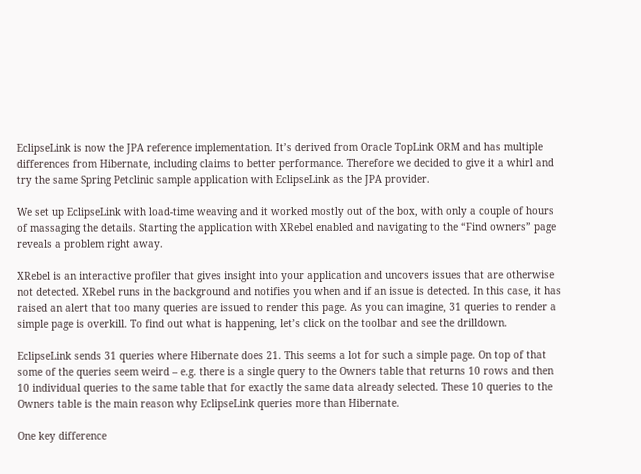EclipseLink is now the JPA reference implementation. It’s derived from Oracle TopLink ORM and has multiple differences from Hibernate, including claims to better performance. Therefore we decided to give it a whirl and try the same Spring Petclinic sample application with EclipseLink as the JPA provider.

We set up EclipseLink with load-time weaving and it worked mostly out of the box, with only a couple of hours of massaging the details. Starting the application with XRebel enabled and navigating to the “Find owners” page reveals a problem right away.

XRebel is an interactive profiler that gives insight into your application and uncovers issues that are otherwise not detected. XRebel runs in the background and notifies you when and if an issue is detected. In this case, it has raised an alert that too many queries are issued to render this page. As you can imagine, 31 queries to render a simple page is overkill. To find out what is happening, let’s click on the toolbar and see the drilldown.

EclipseLink sends 31 queries where Hibernate does 21. This seems a lot for such a simple page. On top of that some of the queries seem weird – e.g. there is a single query to the Owners table that returns 10 rows and then 10 individual queries to the same table that for exactly the same data already selected. These 10 queries to the Owners table is the main reason why EclipseLink queries more than Hibernate.

One key difference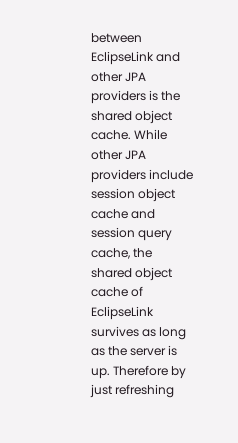between EclipseLink and other JPA providers is the shared object cache. While other JPA providers include session object cache and session query cache, the shared object cache of EclipseLink survives as long as the server is up. Therefore by just refreshing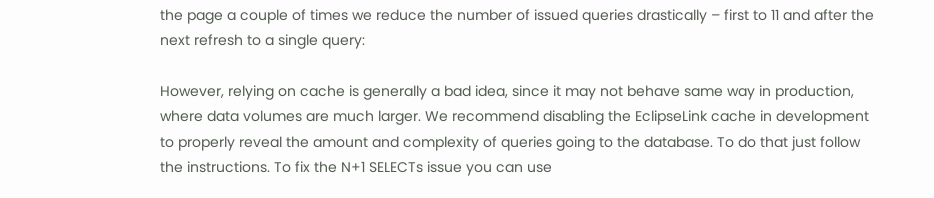the page a couple of times we reduce the number of issued queries drastically – first to 11 and after the next refresh to a single query:

However, relying on cache is generally a bad idea, since it may not behave same way in production, where data volumes are much larger. We recommend disabling the EclipseLink cache in development to properly reveal the amount and complexity of queries going to the database. To do that just follow the instructions. To fix the N+1 SELECTs issue you can use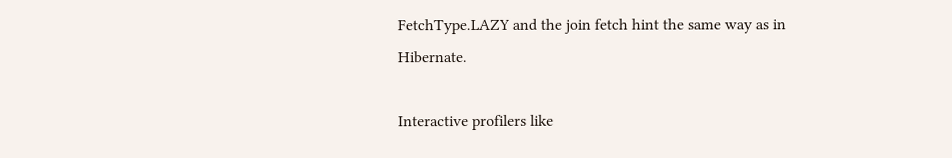FetchType.LAZY and the join fetch hint the same way as in Hibernate.

Interactive profilers like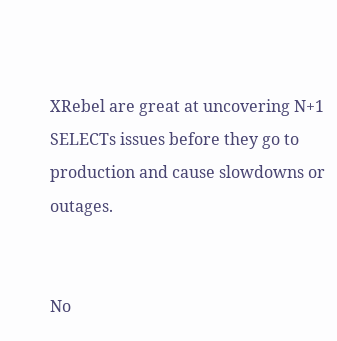XRebel are great at uncovering N+1 SELECTs issues before they go to production and cause slowdowns or outages.


No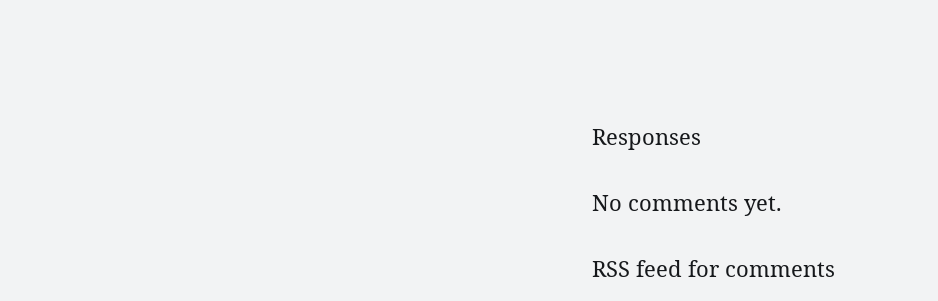Responses

No comments yet.

RSS feed for comments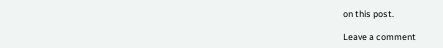on this post.

Leave a comment